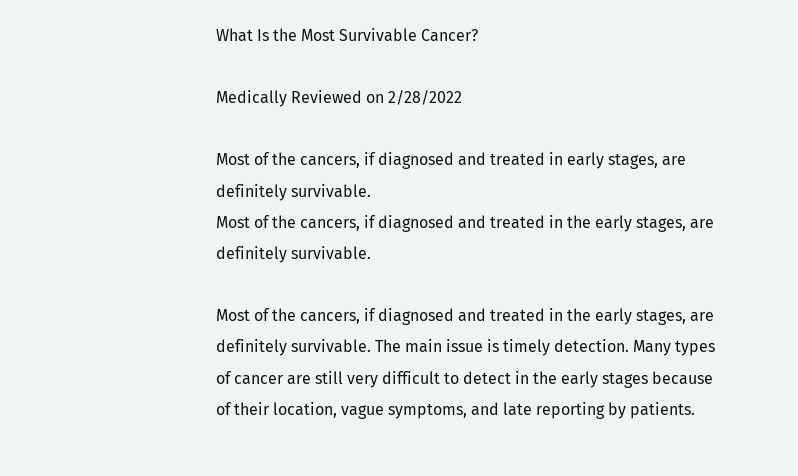What Is the Most Survivable Cancer?

Medically Reviewed on 2/28/2022

Most of the cancers, if diagnosed and treated in early stages, are definitely survivable.
Most of the cancers, if diagnosed and treated in the early stages, are definitely survivable.

Most of the cancers, if diagnosed and treated in the early stages, are definitely survivable. The main issue is timely detection. Many types of cancer are still very difficult to detect in the early stages because of their location, vague symptoms, and late reporting by patients.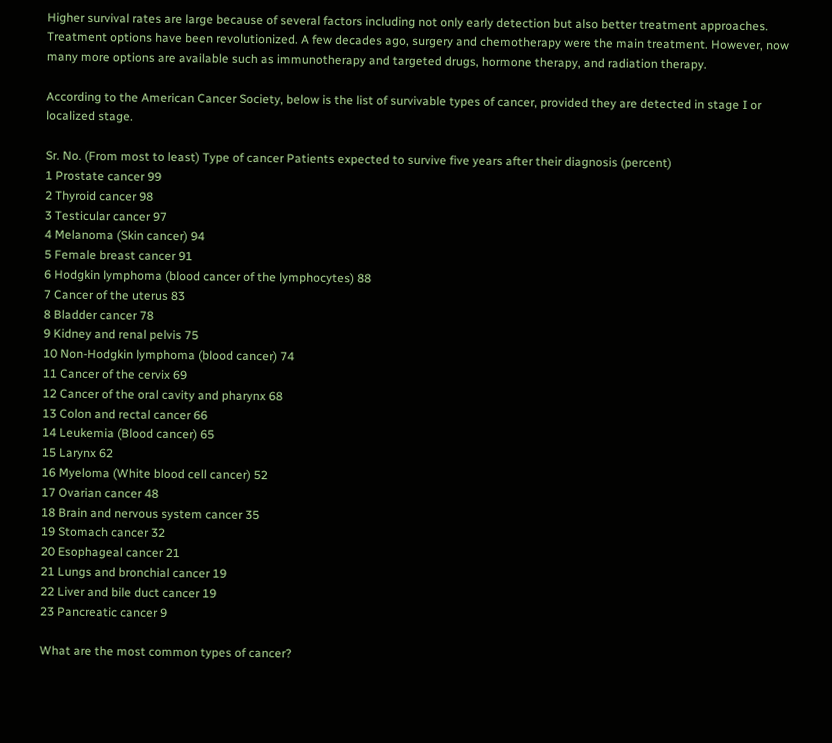Higher survival rates are large because of several factors including not only early detection but also better treatment approaches. Treatment options have been revolutionized. A few decades ago, surgery and chemotherapy were the main treatment. However, now many more options are available such as immunotherapy and targeted drugs, hormone therapy, and radiation therapy.

According to the American Cancer Society, below is the list of survivable types of cancer, provided they are detected in stage I or localized stage.

Sr. No. (From most to least) Type of cancer Patients expected to survive five years after their diagnosis (percent)
1 Prostate cancer 99
2 Thyroid cancer 98
3 Testicular cancer 97
4 Melanoma (Skin cancer) 94
5 Female breast cancer 91
6 Hodgkin lymphoma (blood cancer of the lymphocytes) 88
7 Cancer of the uterus 83
8 Bladder cancer 78
9 Kidney and renal pelvis 75
10 Non-Hodgkin lymphoma (blood cancer) 74
11 Cancer of the cervix 69
12 Cancer of the oral cavity and pharynx 68
13 Colon and rectal cancer 66
14 Leukemia (Blood cancer) 65
15 Larynx 62
16 Myeloma (White blood cell cancer) 52
17 Ovarian cancer 48
18 Brain and nervous system cancer 35
19 Stomach cancer 32
20 Esophageal cancer 21
21 Lungs and bronchial cancer 19
22 Liver and bile duct cancer 19
23 Pancreatic cancer 9

What are the most common types of cancer?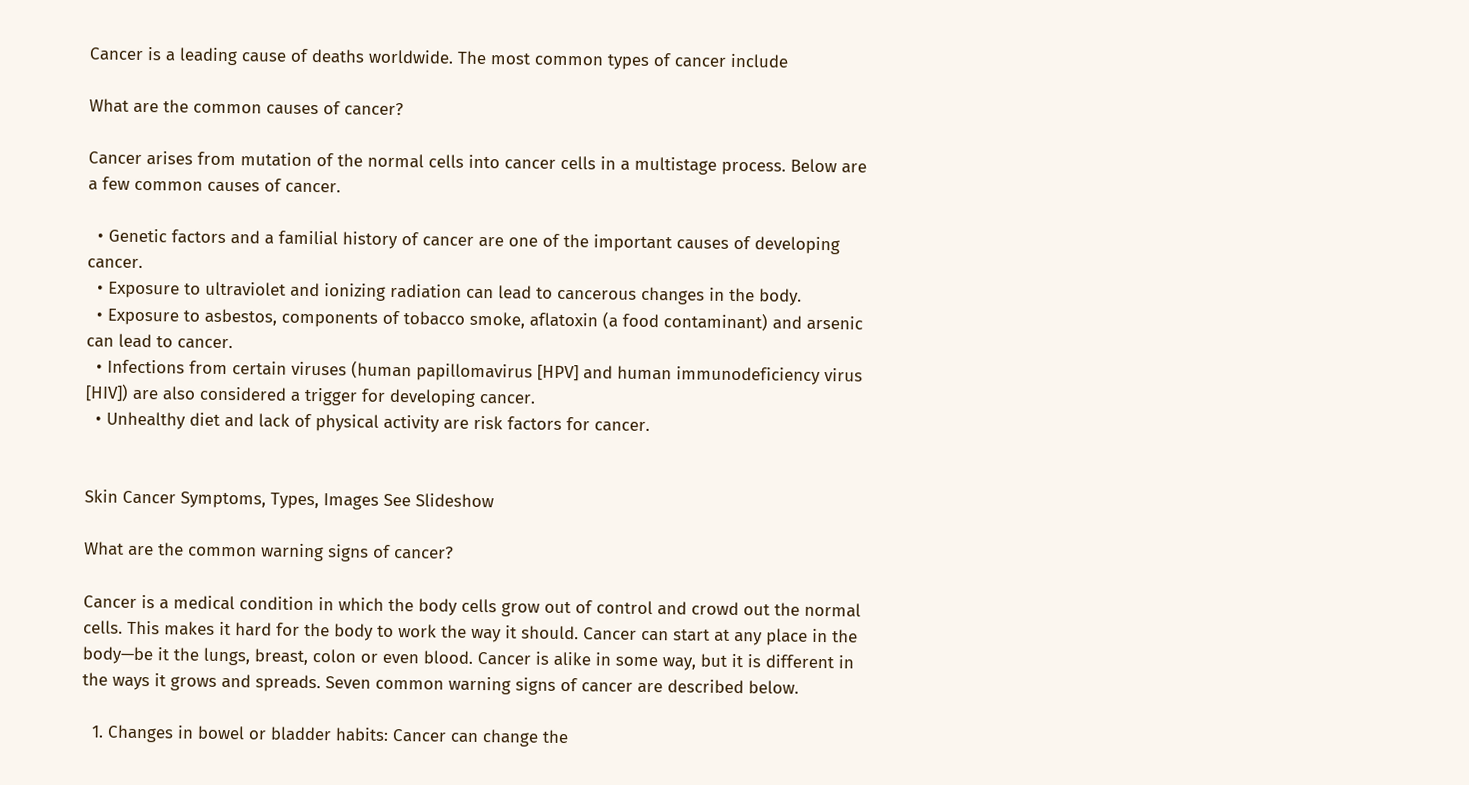Cancer is a leading cause of deaths worldwide. The most common types of cancer include

What are the common causes of cancer?

Cancer arises from mutation of the normal cells into cancer cells in a multistage process. Below are a few common causes of cancer.

  • Genetic factors and a familial history of cancer are one of the important causes of developing cancer.
  • Exposure to ultraviolet and ionizing radiation can lead to cancerous changes in the body.
  • Exposure to asbestos, components of tobacco smoke, aflatoxin (a food contaminant) and arsenic can lead to cancer.
  • Infections from certain viruses (human papillomavirus [HPV] and human immunodeficiency virus [HIV]) are also considered a trigger for developing cancer.
  • Unhealthy diet and lack of physical activity are risk factors for cancer.


Skin Cancer Symptoms, Types, Images See Slideshow

What are the common warning signs of cancer?

Cancer is a medical condition in which the body cells grow out of control and crowd out the normal cells. This makes it hard for the body to work the way it should. Cancer can start at any place in the body—be it the lungs, breast, colon or even blood. Cancer is alike in some way, but it is different in the ways it grows and spreads. Seven common warning signs of cancer are described below.

  1. Changes in bowel or bladder habits: Cancer can change the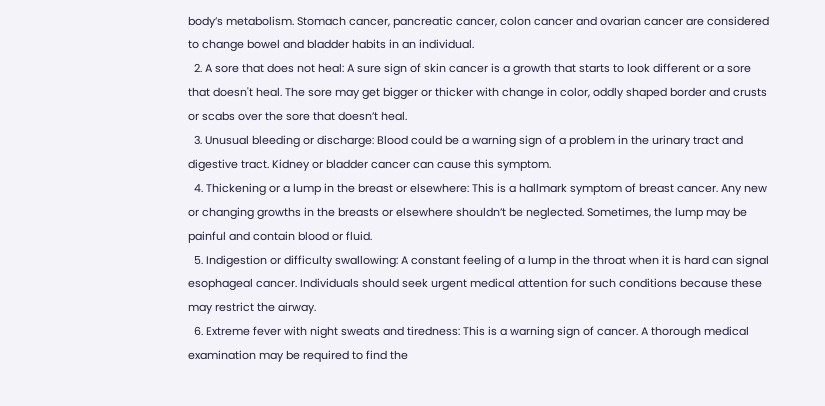body’s metabolism. Stomach cancer, pancreatic cancer, colon cancer and ovarian cancer are considered to change bowel and bladder habits in an individual.
  2. A sore that does not heal: A sure sign of skin cancer is a growth that starts to look different or a sore that doesn't heal. The sore may get bigger or thicker with change in color, oddly shaped border and crusts or scabs over the sore that doesn’t heal.
  3. Unusual bleeding or discharge: Blood could be a warning sign of a problem in the urinary tract and digestive tract. Kidney or bladder cancer can cause this symptom.
  4. Thickening or a lump in the breast or elsewhere: This is a hallmark symptom of breast cancer. Any new or changing growths in the breasts or elsewhere shouldn’t be neglected. Sometimes, the lump may be painful and contain blood or fluid.
  5. Indigestion or difficulty swallowing: A constant feeling of a lump in the throat when it is hard can signal esophageal cancer. Individuals should seek urgent medical attention for such conditions because these may restrict the airway.
  6. Extreme fever with night sweats and tiredness: This is a warning sign of cancer. A thorough medical examination may be required to find the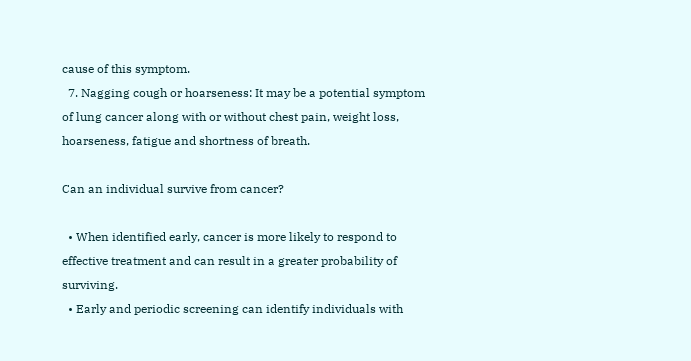cause of this symptom.
  7. Nagging cough or hoarseness: It may be a potential symptom of lung cancer along with or without chest pain, weight loss, hoarseness, fatigue and shortness of breath.

Can an individual survive from cancer?

  • When identified early, cancer is more likely to respond to effective treatment and can result in a greater probability of surviving.
  • Early and periodic screening can identify individuals with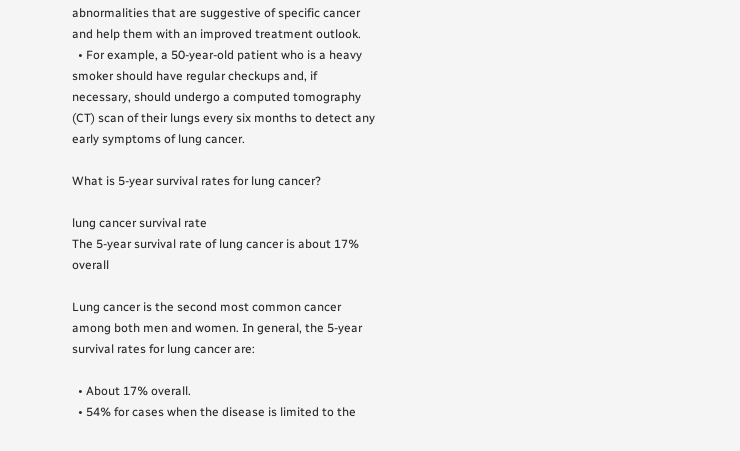abnormalities that are suggestive of specific cancer and help them with an improved treatment outlook.
  • For example, a 50-year-old patient who is a heavy smoker should have regular checkups and, if necessary, should undergo a computed tomography (CT) scan of their lungs every six months to detect any early symptoms of lung cancer.

What is 5-year survival rates for lung cancer?

lung cancer survival rate
The 5-year survival rate of lung cancer is about 17% overall

Lung cancer is the second most common cancer among both men and women. In general, the 5-year survival rates for lung cancer are:

  • About 17% overall.
  • 54% for cases when the disease is limited to the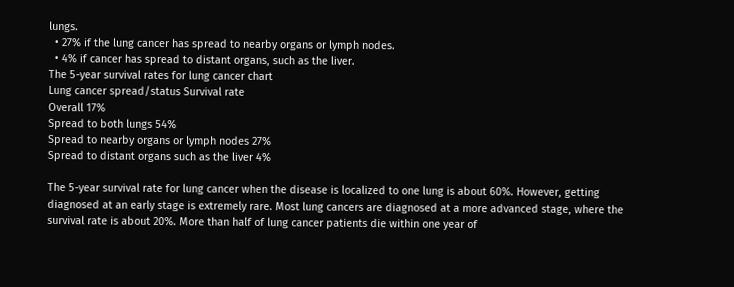lungs.
  • 27% if the lung cancer has spread to nearby organs or lymph nodes.
  • 4% if cancer has spread to distant organs, such as the liver.
The 5-year survival rates for lung cancer chart
Lung cancer spread/status Survival rate
Overall 17%
Spread to both lungs 54%
Spread to nearby organs or lymph nodes 27%
Spread to distant organs such as the liver 4%

The 5-year survival rate for lung cancer when the disease is localized to one lung is about 60%. However, getting diagnosed at an early stage is extremely rare. Most lung cancers are diagnosed at a more advanced stage, where the survival rate is about 20%. More than half of lung cancer patients die within one year of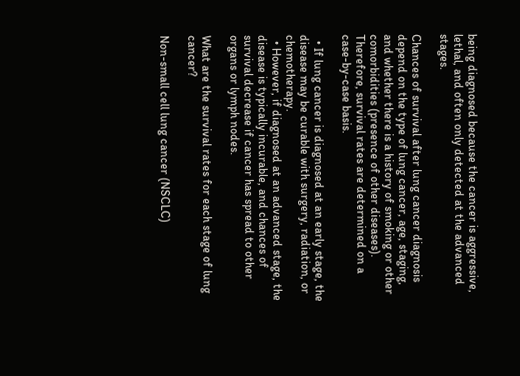being diagnosed because the cancer is aggressive, lethal, and often only detected at the advanced stages.

Chances of survival after lung cancer diagnosis depend on the type of lung cancer, age, staging, and whether there is a history of smoking or other comorbidities (presence of other diseases). Therefore, survival rates are determined on a case-by-case basis.

  • If lung cancer is diagnosed at an early stage, the disease may be curable with surgery, radiation, or chemotherapy.
  • However, if diagnosed at an advanced stage, the disease is typically incurable, and chances of survival decrease if cancer has spread to other organs or lymph nodes.

What are the survival rates for each stage of lung cancer?

Non-small cell lung cancer (NSCLC)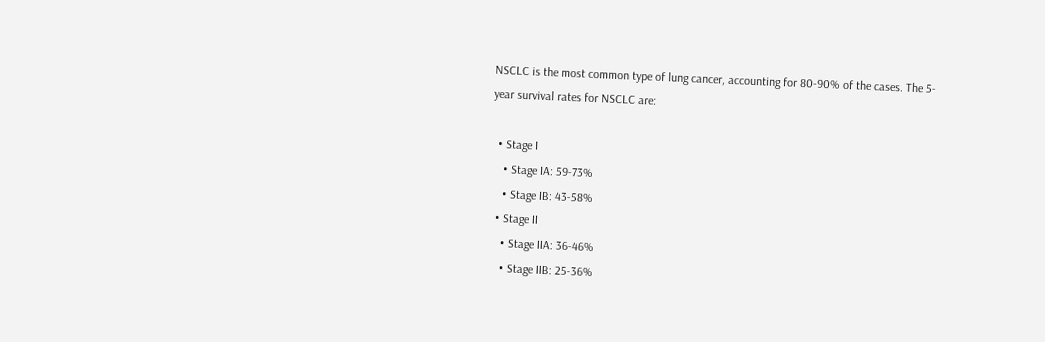NSCLC is the most common type of lung cancer, accounting for 80-90% of the cases. The 5-year survival rates for NSCLC are:

  • Stage I
    • Stage IA: 59-73%
    • Stage IB: 43-58%
  • Stage II
    • Stage IIA: 36-46%
    • Stage IIB: 25-36%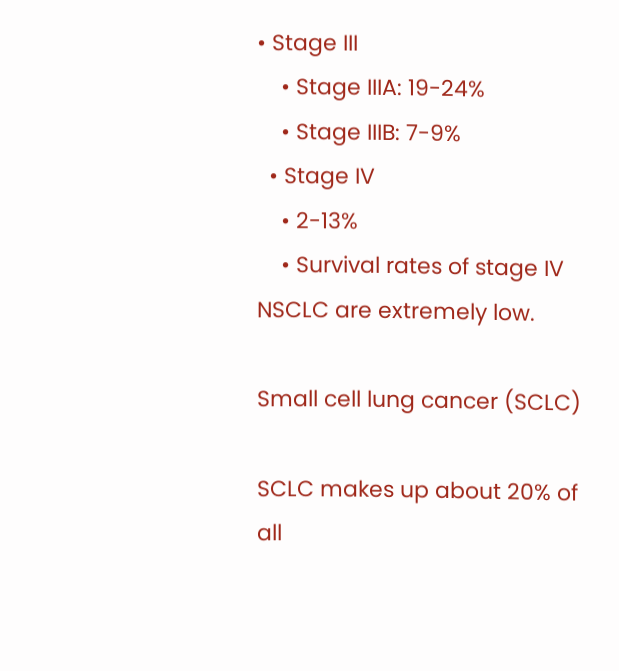• Stage III
    • Stage IIIA: 19-24%
    • Stage IIIB: 7-9%
  • Stage IV
    • 2-13%
    • Survival rates of stage IV NSCLC are extremely low.

Small cell lung cancer (SCLC)

SCLC makes up about 20% of all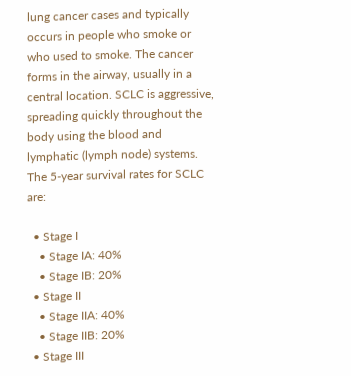lung cancer cases and typically occurs in people who smoke or who used to smoke. The cancer forms in the airway, usually in a central location. SCLC is aggressive, spreading quickly throughout the body using the blood and lymphatic (lymph node) systems. The 5-year survival rates for SCLC are:

  • Stage I
    • Stage IA: 40%
    • Stage IB: 20%
  • Stage II
    • Stage IIA: 40%
    • Stage IIB: 20%
  • Stage III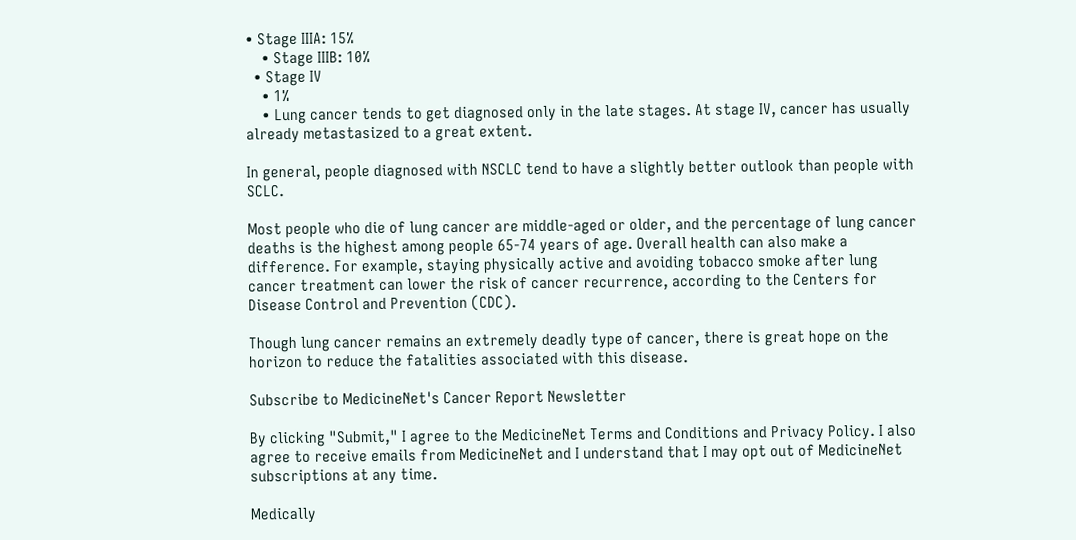• Stage IIIA: 15%
    • Stage IIIB: 10%
  • Stage IV
    • 1%
    • Lung cancer tends to get diagnosed only in the late stages. At stage IV, cancer has usually already metastasized to a great extent.

In general, people diagnosed with NSCLC tend to have a slightly better outlook than people with SCLC.

Most people who die of lung cancer are middle-aged or older, and the percentage of lung cancer deaths is the highest among people 65-74 years of age. Overall health can also make a difference. For example, staying physically active and avoiding tobacco smoke after lung cancer treatment can lower the risk of cancer recurrence, according to the Centers for Disease Control and Prevention (CDC).

Though lung cancer remains an extremely deadly type of cancer, there is great hope on the horizon to reduce the fatalities associated with this disease.

Subscribe to MedicineNet's Cancer Report Newsletter

By clicking "Submit," I agree to the MedicineNet Terms and Conditions and Privacy Policy. I also agree to receive emails from MedicineNet and I understand that I may opt out of MedicineNet subscriptions at any time.

Medically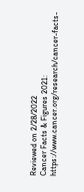Reviewed on 2/28/2022
Cancer Facts & Figures 2021: https://www.cancer.org/research/cancer-facts-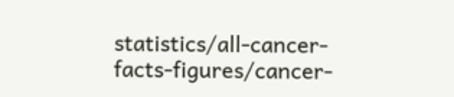statistics/all-cancer-facts-figures/cancer-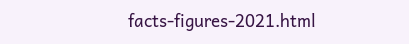facts-figures-2021.html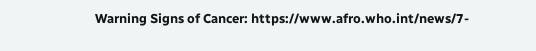Warning Signs of Cancer: https://www.afro.who.int/news/7-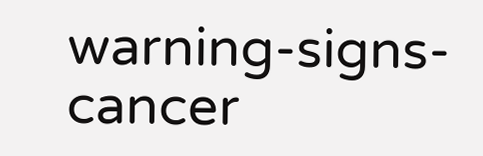warning-signs-cancer